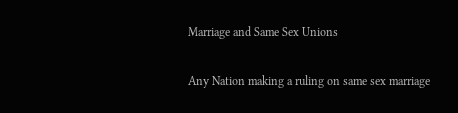Marriage and Same Sex Unions

Any Nation making a ruling on same sex marriage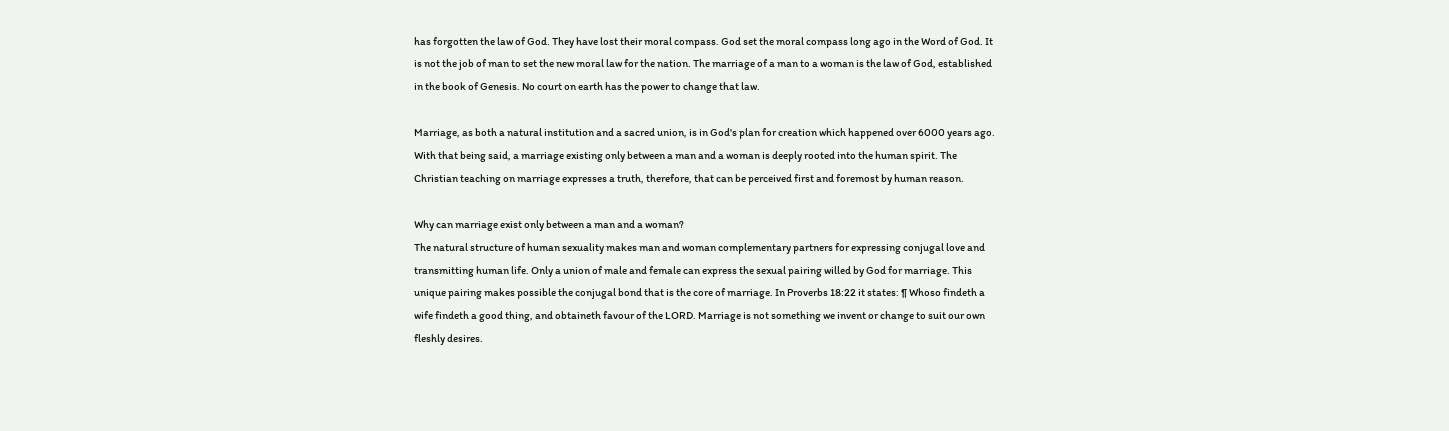has forgotten the law of God. They have lost their moral compass. God set the moral compass long ago in the Word of God. It is not the job of man to set the new moral law for the nation. The marriage of a man to a woman is the law of God, established in the book of Genesis. No court on earth has the power to change that law.

Marriage, as both a natural institution and a sacred union, is in God's plan for creation which happened over 6000 years ago. With that being said, a marriage existing only between a man and a woman is deeply rooted into the human spirit. The Christian teaching on marriage expresses a truth, therefore, that can be perceived first and foremost by human reason.

Why can marriage exist only between a man and a woman?
The natural structure of human sexuality makes man and woman complementary partners for expressing conjugal love and transmitting human life. Only a union of male and female can express the sexual pairing willed by God for marriage. This unique pairing makes possible the conjugal bond that is the core of marriage. In Proverbs 18:22 it states: ¶ Whoso findeth a wife findeth a good thing, and obtaineth favour of the LORD. Marriage is not something we invent or change to suit our own fleshly desires.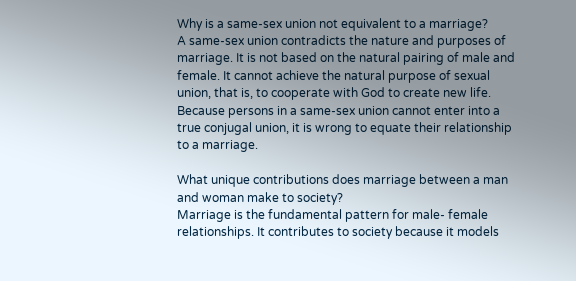Why is a same-sex union not equivalent to a marriage?
A same-sex union contradicts the nature and purposes of marriage. It is not based on the natural pairing of male and female. It cannot achieve the natural purpose of sexual union, that is, to cooperate with God to create new life. Because persons in a same-sex union cannot enter into a true conjugal union, it is wrong to equate their relationship to a marriage.

What unique contributions does marriage between a man and woman make to society?
Marriage is the fundamental pattern for male- female relationships. It contributes to society because it models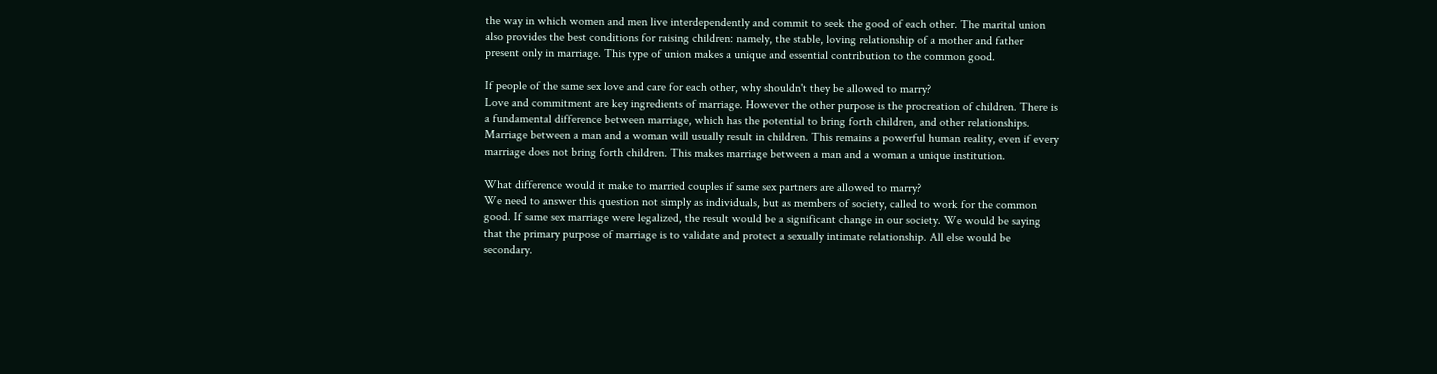the way in which women and men live interdependently and commit to seek the good of each other. The marital union also provides the best conditions for raising children: namely, the stable, loving relationship of a mother and father present only in marriage. This type of union makes a unique and essential contribution to the common good.

If people of the same sex love and care for each other, why shouldn't they be allowed to marry?
Love and commitment are key ingredients of marriage. However the other purpose is the procreation of children. There is a fundamental difference between marriage, which has the potential to bring forth children, and other relationships. Marriage between a man and a woman will usually result in children. This remains a powerful human reality, even if every marriage does not bring forth children. This makes marriage between a man and a woman a unique institution.

What difference would it make to married couples if same sex partners are allowed to marry?
We need to answer this question not simply as individuals, but as members of society, called to work for the common good. If same sex marriage were legalized, the result would be a significant change in our society. We would be saying that the primary purpose of marriage is to validate and protect a sexually intimate relationship. All else would be secondary.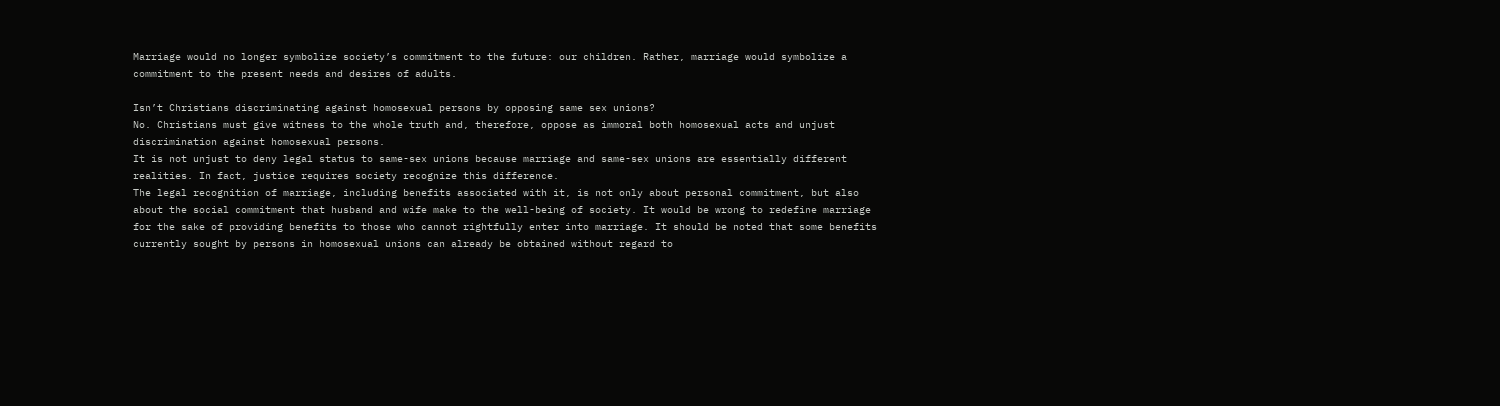Marriage would no longer symbolize society’s commitment to the future: our children. Rather, marriage would symbolize a commitment to the present needs and desires of adults.

Isn’t Christians discriminating against homosexual persons by opposing same sex unions?
No. Christians must give witness to the whole truth and, therefore, oppose as immoral both homosexual acts and unjust discrimination against homosexual persons.
It is not unjust to deny legal status to same-sex unions because marriage and same-sex unions are essentially different realities. In fact, justice requires society recognize this difference.
The legal recognition of marriage, including benefits associated with it, is not only about personal commitment, but also about the social commitment that husband and wife make to the well-being of society. It would be wrong to redefine marriage for the sake of providing benefits to those who cannot rightfully enter into marriage. It should be noted that some benefits currently sought by persons in homosexual unions can already be obtained without regard to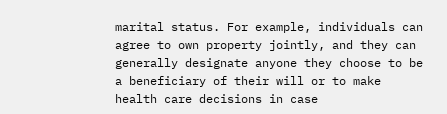marital status. For example, individuals can agree to own property jointly, and they can generally designate anyone they choose to be a beneficiary of their will or to make health care decisions in case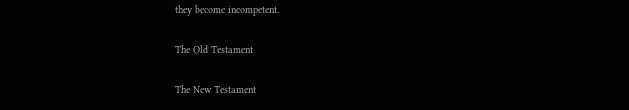they become incompetent.

The Old Testament

The New Testament